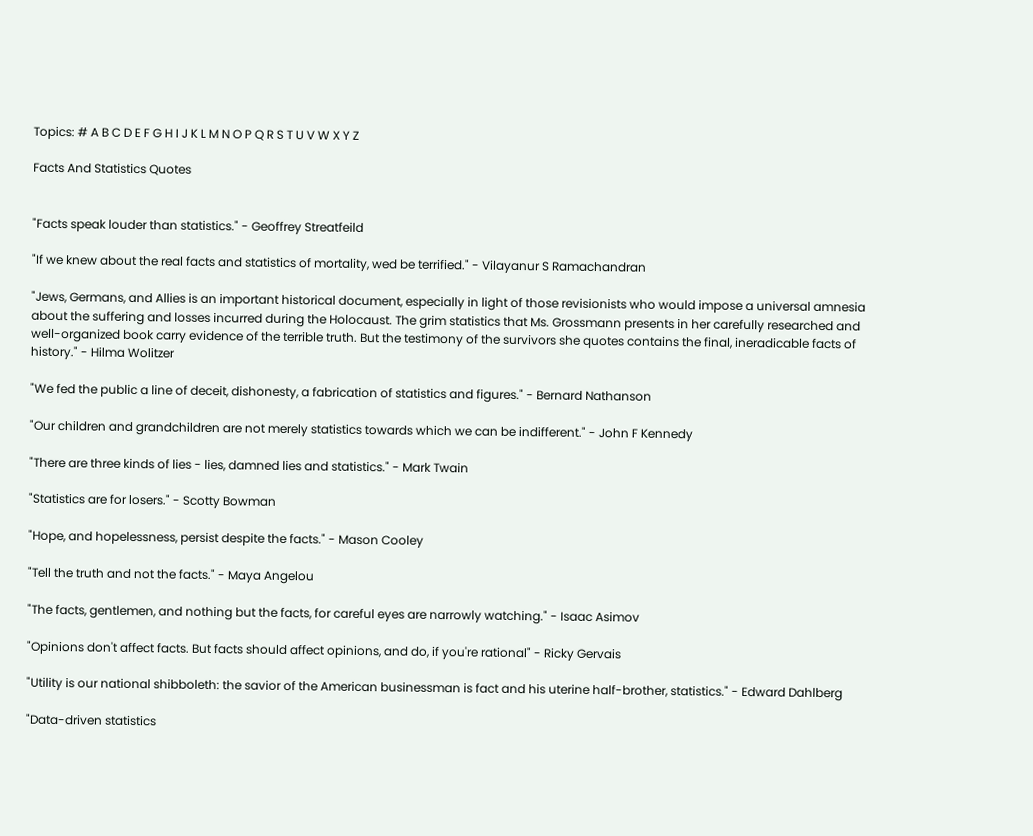Topics: # A B C D E F G H I J K L M N O P Q R S T U V W X Y Z

Facts And Statistics Quotes


"Facts speak louder than statistics." - Geoffrey Streatfeild

"If we knew about the real facts and statistics of mortality, wed be terrified." - Vilayanur S Ramachandran

"Jews, Germans, and Allies is an important historical document, especially in light of those revisionists who would impose a universal amnesia about the suffering and losses incurred during the Holocaust. The grim statistics that Ms. Grossmann presents in her carefully researched and well-organized book carry evidence of the terrible truth. But the testimony of the survivors she quotes contains the final, ineradicable facts of history." - Hilma Wolitzer

"We fed the public a line of deceit, dishonesty, a fabrication of statistics and figures." - Bernard Nathanson

"Our children and grandchildren are not merely statistics towards which we can be indifferent." - John F Kennedy

"There are three kinds of lies - lies, damned lies and statistics." - Mark Twain

"Statistics are for losers." - Scotty Bowman

"Hope, and hopelessness, persist despite the facts." - Mason Cooley

"Tell the truth and not the facts." - Maya Angelou

"The facts, gentlemen, and nothing but the facts, for careful eyes are narrowly watching." - Isaac Asimov

"Opinions don't affect facts. But facts should affect opinions, and do, if you're rational" - Ricky Gervais

"Utility is our national shibboleth: the savior of the American businessman is fact and his uterine half-brother, statistics." - Edward Dahlberg

"Data-driven statistics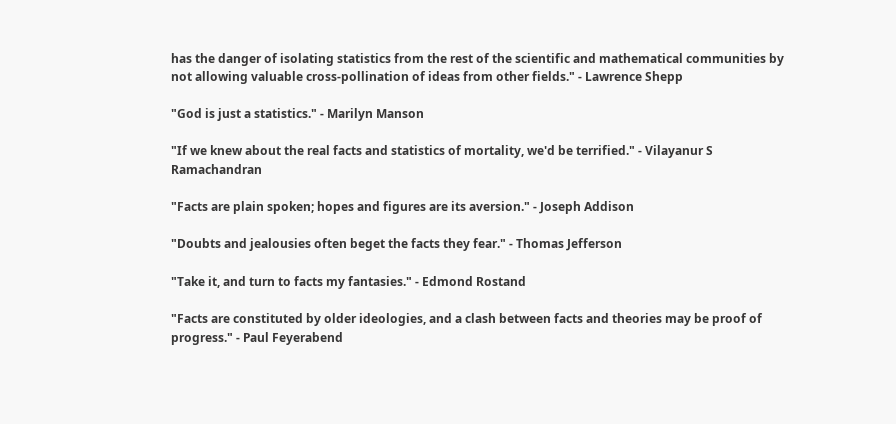has the danger of isolating statistics from the rest of the scientific and mathematical communities by not allowing valuable cross-pollination of ideas from other fields." - Lawrence Shepp

"God is just a statistics." - Marilyn Manson

"If we knew about the real facts and statistics of mortality, we'd be terrified." - Vilayanur S Ramachandran

"Facts are plain spoken; hopes and figures are its aversion." - Joseph Addison

"Doubts and jealousies often beget the facts they fear." - Thomas Jefferson

"Take it, and turn to facts my fantasies." - Edmond Rostand

"Facts are constituted by older ideologies, and a clash between facts and theories may be proof of progress." - Paul Feyerabend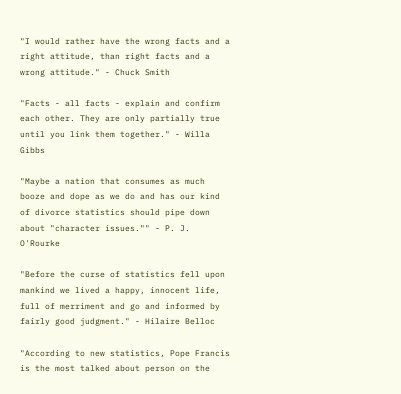"I would rather have the wrong facts and a right attitude, than right facts and a wrong attitude." - Chuck Smith

"Facts - all facts - explain and confirm each other. They are only partially true until you link them together." - Willa Gibbs

"Maybe a nation that consumes as much booze and dope as we do and has our kind of divorce statistics should pipe down about "character issues."" - P. J. O'Rourke

"Before the curse of statistics fell upon mankind we lived a happy, innocent life, full of merriment and go and informed by fairly good judgment." - Hilaire Belloc

"According to new statistics, Pope Francis is the most talked about person on the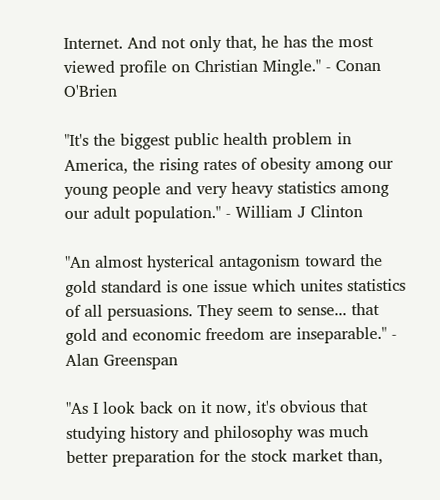Internet. And not only that, he has the most viewed profile on Christian Mingle." - Conan O'Brien

"It's the biggest public health problem in America, the rising rates of obesity among our young people and very heavy statistics among our adult population." - William J Clinton

"An almost hysterical antagonism toward the gold standard is one issue which unites statistics of all persuasions. They seem to sense... that gold and economic freedom are inseparable." - Alan Greenspan

"As I look back on it now, it's obvious that studying history and philosophy was much better preparation for the stock market than,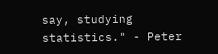say, studying statistics." - Peter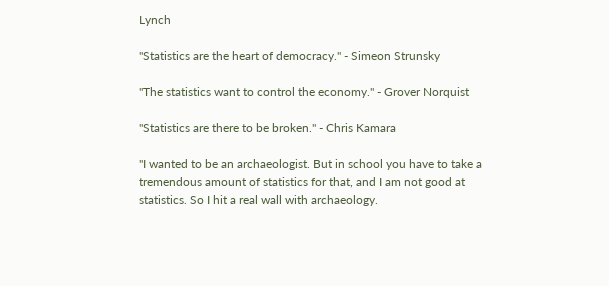Lynch

"Statistics are the heart of democracy." - Simeon Strunsky

"The statistics want to control the economy." - Grover Norquist

"Statistics are there to be broken." - Chris Kamara

"I wanted to be an archaeologist. But in school you have to take a tremendous amount of statistics for that, and I am not good at statistics. So I hit a real wall with archaeology.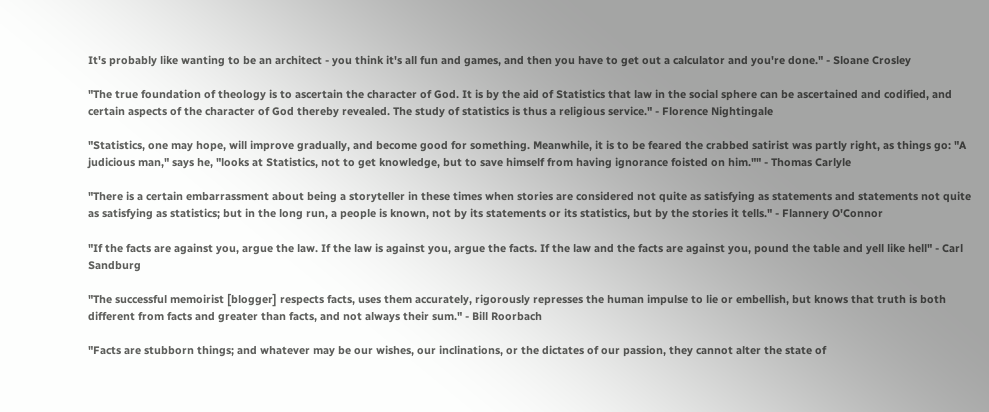It's probably like wanting to be an architect - you think it's all fun and games, and then you have to get out a calculator and you're done." - Sloane Crosley

"The true foundation of theology is to ascertain the character of God. It is by the aid of Statistics that law in the social sphere can be ascertained and codified, and certain aspects of the character of God thereby revealed. The study of statistics is thus a religious service." - Florence Nightingale

"Statistics, one may hope, will improve gradually, and become good for something. Meanwhile, it is to be feared the crabbed satirist was partly right, as things go: "A judicious man," says he, "looks at Statistics, not to get knowledge, but to save himself from having ignorance foisted on him."" - Thomas Carlyle

"There is a certain embarrassment about being a storyteller in these times when stories are considered not quite as satisfying as statements and statements not quite as satisfying as statistics; but in the long run, a people is known, not by its statements or its statistics, but by the stories it tells." - Flannery O'Connor

"If the facts are against you, argue the law. If the law is against you, argue the facts. If the law and the facts are against you, pound the table and yell like hell" - Carl Sandburg

"The successful memoirist [blogger] respects facts, uses them accurately, rigorously represses the human impulse to lie or embellish, but knows that truth is both different from facts and greater than facts, and not always their sum." - Bill Roorbach

"Facts are stubborn things; and whatever may be our wishes, our inclinations, or the dictates of our passion, they cannot alter the state of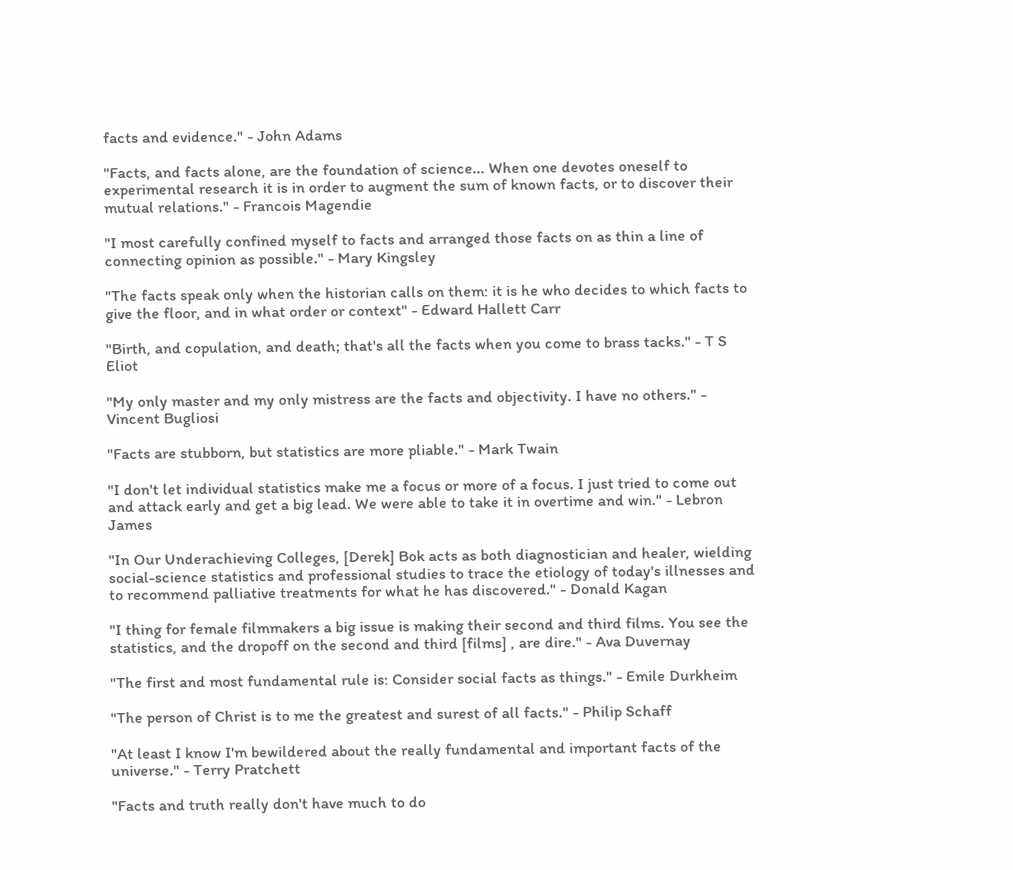facts and evidence." - John Adams

"Facts, and facts alone, are the foundation of science... When one devotes oneself to experimental research it is in order to augment the sum of known facts, or to discover their mutual relations." - Francois Magendie

"I most carefully confined myself to facts and arranged those facts on as thin a line of connecting opinion as possible." - Mary Kingsley

"The facts speak only when the historian calls on them: it is he who decides to which facts to give the floor, and in what order or context" - Edward Hallett Carr

"Birth, and copulation, and death; that's all the facts when you come to brass tacks." - T S Eliot

"My only master and my only mistress are the facts and objectivity. I have no others." - Vincent Bugliosi

"Facts are stubborn, but statistics are more pliable." - Mark Twain

"I don't let individual statistics make me a focus or more of a focus. I just tried to come out and attack early and get a big lead. We were able to take it in overtime and win." - Lebron James

"In Our Underachieving Colleges, [Derek] Bok acts as both diagnostician and healer, wielding social-science statistics and professional studies to trace the etiology of today's illnesses and to recommend palliative treatments for what he has discovered." - Donald Kagan

"I thing for female filmmakers a big issue is making their second and third films. You see the statistics, and the dropoff on the second and third [films] , are dire." - Ava Duvernay

"The first and most fundamental rule is: Consider social facts as things." - Emile Durkheim

"The person of Christ is to me the greatest and surest of all facts." - Philip Schaff

"At least I know I'm bewildered about the really fundamental and important facts of the universe." - Terry Pratchett

"Facts and truth really don't have much to do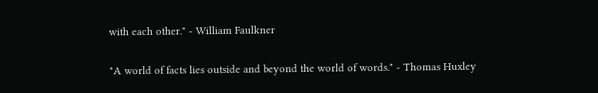with each other." - William Faulkner

"A world of facts lies outside and beyond the world of words." - Thomas Huxley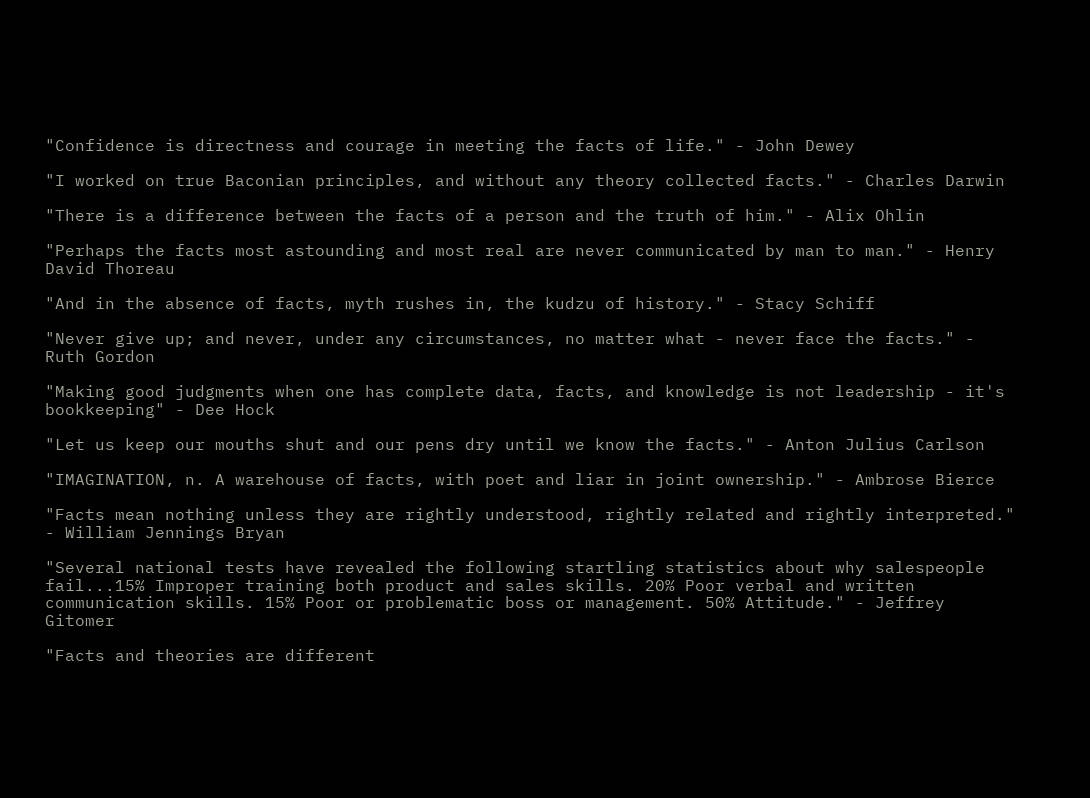"Confidence is directness and courage in meeting the facts of life." - John Dewey

"I worked on true Baconian principles, and without any theory collected facts." - Charles Darwin

"There is a difference between the facts of a person and the truth of him." - Alix Ohlin

"Perhaps the facts most astounding and most real are never communicated by man to man." - Henry David Thoreau

"And in the absence of facts, myth rushes in, the kudzu of history." - Stacy Schiff

"Never give up; and never, under any circumstances, no matter what - never face the facts." - Ruth Gordon

"Making good judgments when one has complete data, facts, and knowledge is not leadership - it's bookkeeping" - Dee Hock

"Let us keep our mouths shut and our pens dry until we know the facts." - Anton Julius Carlson

"IMAGINATION, n. A warehouse of facts, with poet and liar in joint ownership." - Ambrose Bierce

"Facts mean nothing unless they are rightly understood, rightly related and rightly interpreted." - William Jennings Bryan

"Several national tests have revealed the following startling statistics about why salespeople fail...15% Improper training both product and sales skills. 20% Poor verbal and written communication skills. 15% Poor or problematic boss or management. 50% Attitude." - Jeffrey Gitomer

"Facts and theories are different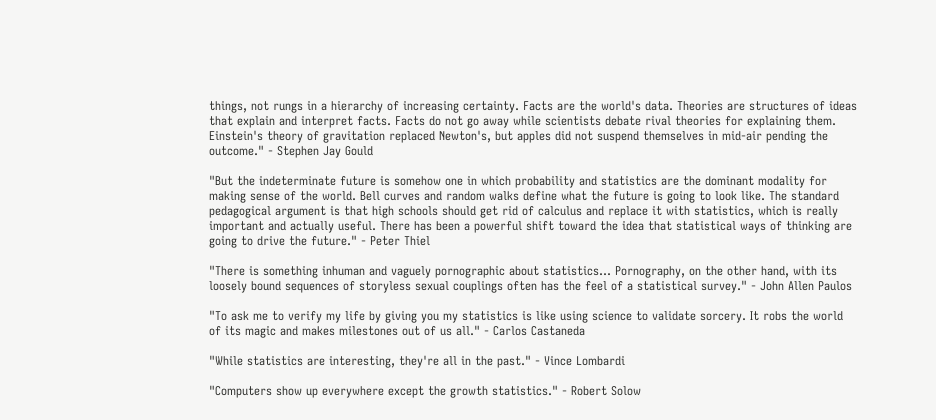things, not rungs in a hierarchy of increasing certainty. Facts are the world's data. Theories are structures of ideas that explain and interpret facts. Facts do not go away while scientists debate rival theories for explaining them. Einstein's theory of gravitation replaced Newton's, but apples did not suspend themselves in mid-air pending the outcome." - Stephen Jay Gould

"But the indeterminate future is somehow one in which probability and statistics are the dominant modality for making sense of the world. Bell curves and random walks define what the future is going to look like. The standard pedagogical argument is that high schools should get rid of calculus and replace it with statistics, which is really important and actually useful. There has been a powerful shift toward the idea that statistical ways of thinking are going to drive the future." - Peter Thiel

"There is something inhuman and vaguely pornographic about statistics... Pornography, on the other hand, with its loosely bound sequences of storyless sexual couplings often has the feel of a statistical survey." - John Allen Paulos

"To ask me to verify my life by giving you my statistics is like using science to validate sorcery. It robs the world of its magic and makes milestones out of us all." - Carlos Castaneda

"While statistics are interesting, they're all in the past." - Vince Lombardi

"Computers show up everywhere except the growth statistics." - Robert Solow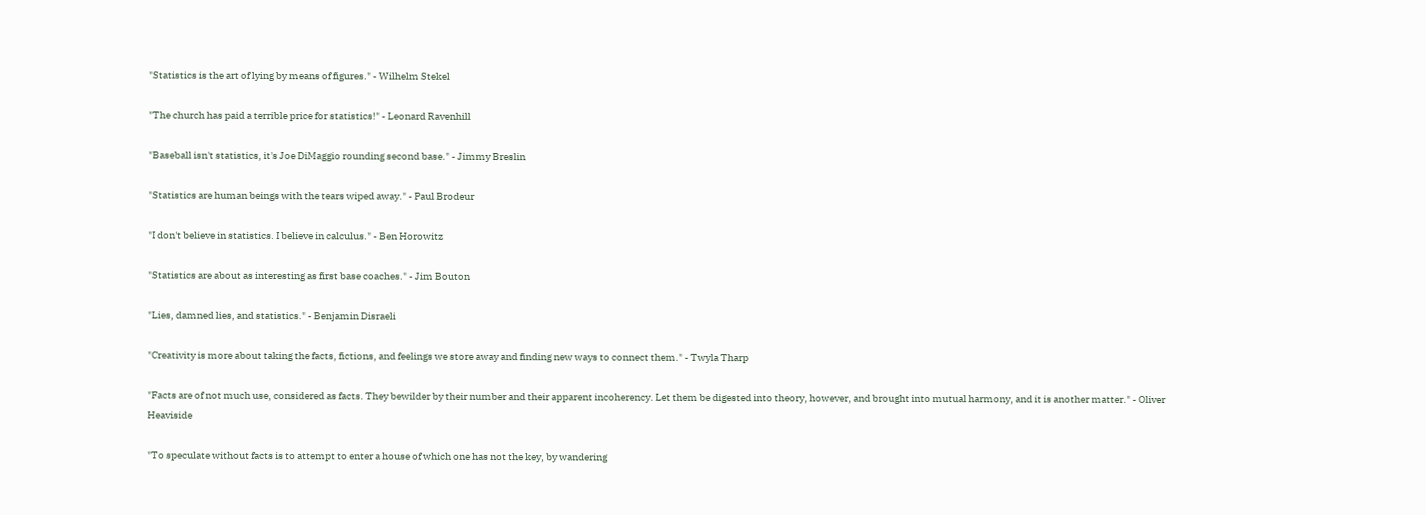"Statistics is the art of lying by means of figures." - Wilhelm Stekel

"The church has paid a terrible price for statistics!" - Leonard Ravenhill

"Baseball isn't statistics, it's Joe DiMaggio rounding second base." - Jimmy Breslin

"Statistics are human beings with the tears wiped away." - Paul Brodeur

"I don't believe in statistics. I believe in calculus." - Ben Horowitz

"Statistics are about as interesting as first base coaches." - Jim Bouton

"Lies, damned lies, and statistics." - Benjamin Disraeli

"Creativity is more about taking the facts, fictions, and feelings we store away and finding new ways to connect them." - Twyla Tharp

"Facts are of not much use, considered as facts. They bewilder by their number and their apparent incoherency. Let them be digested into theory, however, and brought into mutual harmony, and it is another matter." - Oliver Heaviside

"To speculate without facts is to attempt to enter a house of which one has not the key, by wandering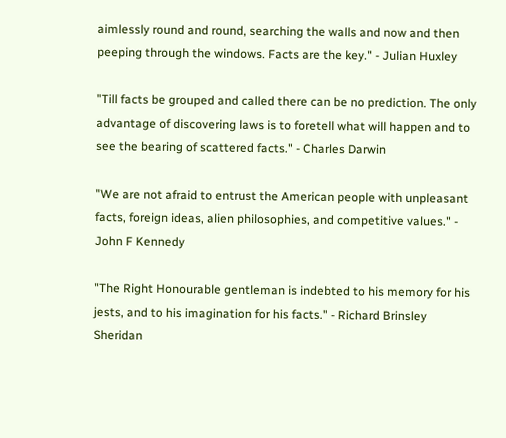aimlessly round and round, searching the walls and now and then peeping through the windows. Facts are the key." - Julian Huxley

"Till facts be grouped and called there can be no prediction. The only advantage of discovering laws is to foretell what will happen and to see the bearing of scattered facts." - Charles Darwin

"We are not afraid to entrust the American people with unpleasant facts, foreign ideas, alien philosophies, and competitive values." - John F Kennedy

"The Right Honourable gentleman is indebted to his memory for his jests, and to his imagination for his facts." - Richard Brinsley Sheridan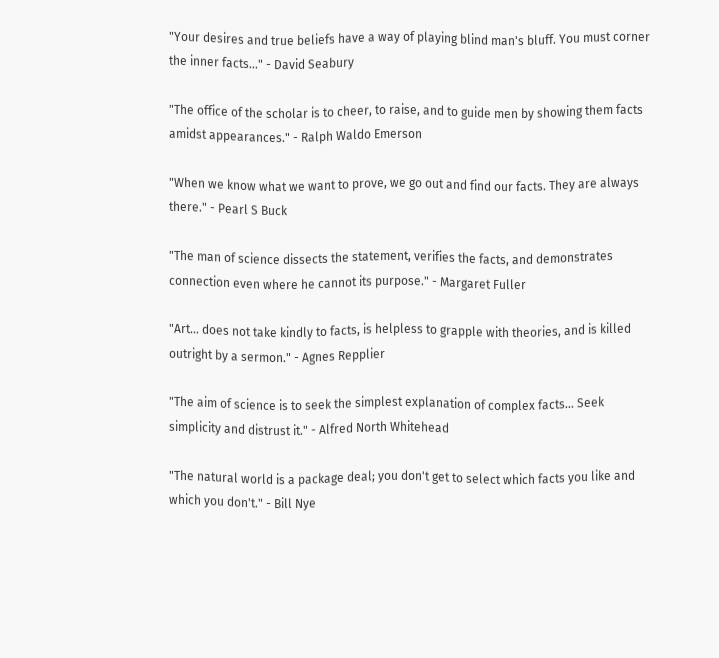"Your desires and true beliefs have a way of playing blind man's bluff. You must corner the inner facts..." - David Seabury

"The office of the scholar is to cheer, to raise, and to guide men by showing them facts amidst appearances." - Ralph Waldo Emerson

"When we know what we want to prove, we go out and find our facts. They are always there." - Pearl S Buck

"The man of science dissects the statement, verifies the facts, and demonstrates connection even where he cannot its purpose." - Margaret Fuller

"Art... does not take kindly to facts, is helpless to grapple with theories, and is killed outright by a sermon." - Agnes Repplier

"The aim of science is to seek the simplest explanation of complex facts... Seek simplicity and distrust it." - Alfred North Whitehead

"The natural world is a package deal; you don't get to select which facts you like and which you don't." - Bill Nye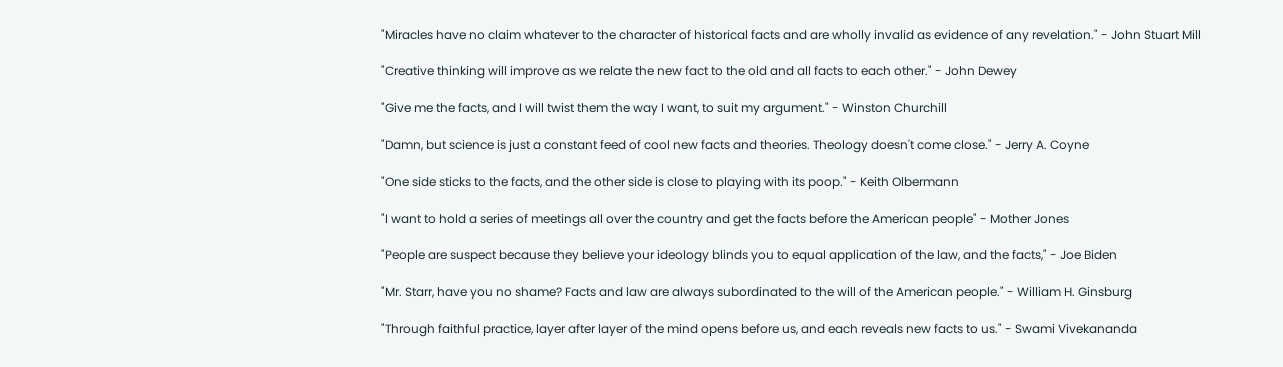"Miracles have no claim whatever to the character of historical facts and are wholly invalid as evidence of any revelation." - John Stuart Mill

"Creative thinking will improve as we relate the new fact to the old and all facts to each other." - John Dewey

"Give me the facts, and I will twist them the way I want, to suit my argument." - Winston Churchill

"Damn, but science is just a constant feed of cool new facts and theories. Theology doesn't come close." - Jerry A. Coyne

"One side sticks to the facts, and the other side is close to playing with its poop." - Keith Olbermann

"I want to hold a series of meetings all over the country and get the facts before the American people" - Mother Jones

"People are suspect because they believe your ideology blinds you to equal application of the law, and the facts," - Joe Biden

"Mr. Starr, have you no shame? Facts and law are always subordinated to the will of the American people." - William H. Ginsburg

"Through faithful practice, layer after layer of the mind opens before us, and each reveals new facts to us." - Swami Vivekananda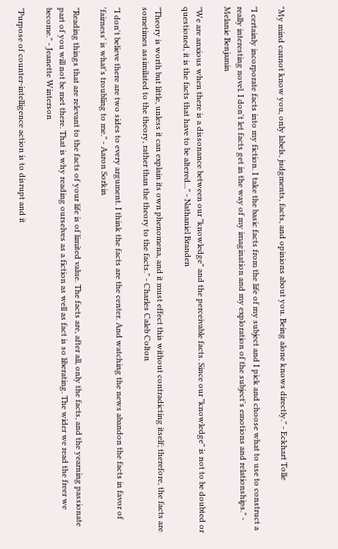"My mind cannot know you, only labels, judgments, facts, and opinions about you. Being alone knows directly." - Eckhart Tolle

"I certainly incorporate facts into my fiction. I take the basic facts from the life of my subject and I pick and choose what to use to construct a really interesting novel. I don't let facts get in the way of my imagination and my exploration of the subject's emotions and relationships." - Melanie Benjamin

"We are anxious when there is a dissonance between our "knowledge" and the perceivable facts. Since our "knowledge" is not to be doubted or questioned, it is the facts that have to be altered..." - Nathaniel Branden

"Theory is worth but little, unless it can explain its own phenomena, and it must effect this without contradicting itself; therefore, the facts are sometimes assimilated to the theory, rather than the theory to the facts." - Charles Caleb Colton

"I don't believe there are two sides to every argument. I think the facts are the center. And watching the news abandon the facts in favor of 'fairness' is what's troubling to me." - Aaron Sorkin

"Reading things that are relevant to the facts of your life is of limited value. The facts are, after all, only the facts, and the yearning passionate part of you will not be met there. That is why reading ourselves as a fiction as well as fact is so liberating. The wider we read the freer we become." - Jeanette Winterson

"Purpose of counter-intelligence action is to disrupt and it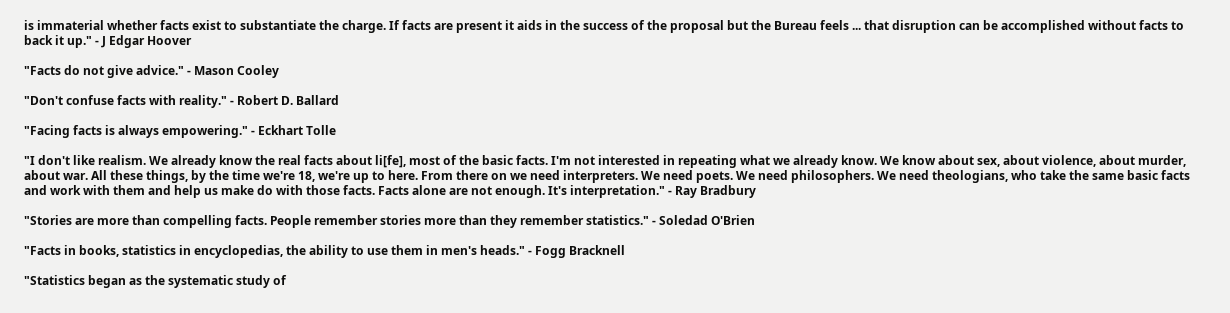is immaterial whether facts exist to substantiate the charge. If facts are present it aids in the success of the proposal but the Bureau feels ... that disruption can be accomplished without facts to back it up." - J Edgar Hoover

"Facts do not give advice." - Mason Cooley

"Don't confuse facts with reality." - Robert D. Ballard

"Facing facts is always empowering." - Eckhart Tolle

"I don't like realism. We already know the real facts about li[fe], most of the basic facts. I'm not interested in repeating what we already know. We know about sex, about violence, about murder, about war. All these things, by the time we're 18, we're up to here. From there on we need interpreters. We need poets. We need philosophers. We need theologians, who take the same basic facts and work with them and help us make do with those facts. Facts alone are not enough. It's interpretation." - Ray Bradbury

"Stories are more than compelling facts. People remember stories more than they remember statistics." - Soledad O'Brien

"Facts in books, statistics in encyclopedias, the ability to use them in men's heads." - Fogg Bracknell

"Statistics began as the systematic study of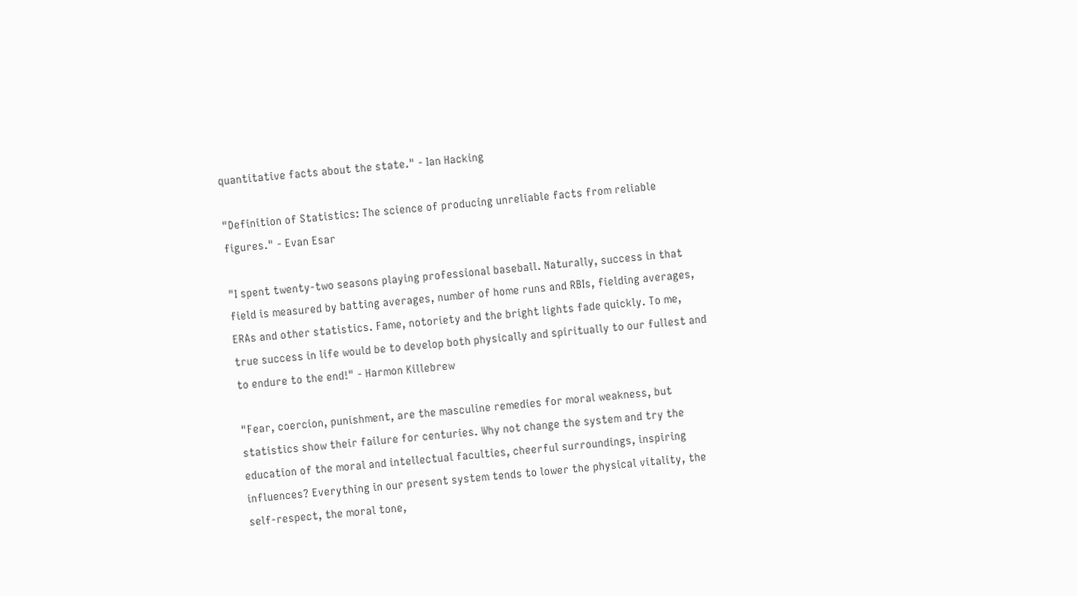quantitative facts about the state." - Ian Hacking

"Definition of Statistics: The science of producing unreliable facts from reliable figures." - Evan Esar

"I spent twenty-two seasons playing professional baseball. Naturally, success in that field is measured by batting averages, number of home runs and RBIs, fielding averages, ERAs and other statistics. Fame, notoriety and the bright lights fade quickly. To me, true success in life would be to develop both physically and spiritually to our fullest and to endure to the end!" - Harmon Killebrew

"Fear, coercion, punishment, are the masculine remedies for moral weakness, but statistics show their failure for centuries. Why not change the system and try the education of the moral and intellectual faculties, cheerful surroundings, inspiring influences? Everything in our present system tends to lower the physical vitality, the self-respect, the moral tone,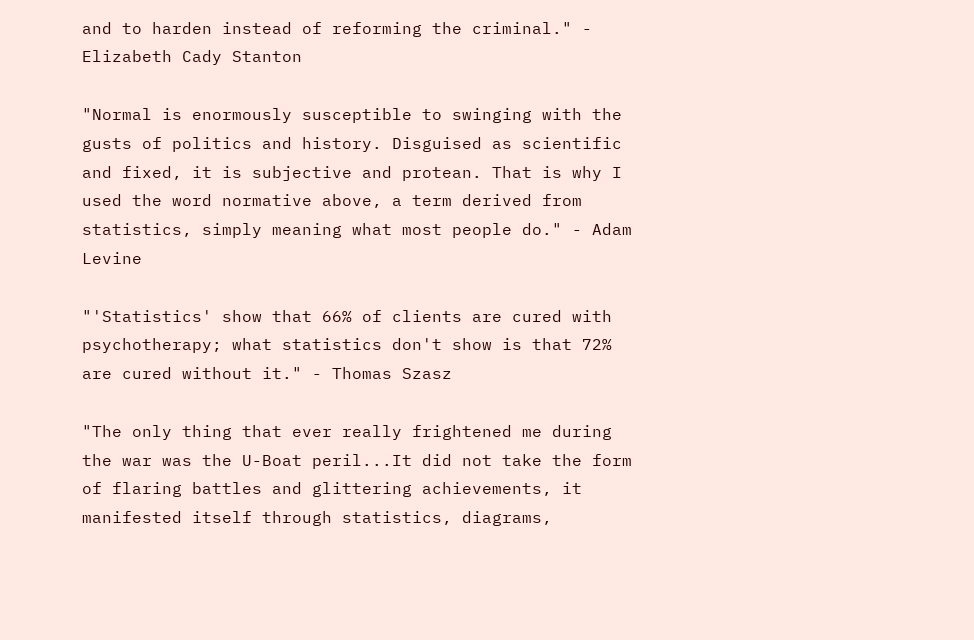and to harden instead of reforming the criminal." - Elizabeth Cady Stanton

"Normal is enormously susceptible to swinging with the gusts of politics and history. Disguised as scientific and fixed, it is subjective and protean. That is why I used the word normative above, a term derived from statistics, simply meaning what most people do." - Adam Levine

"'Statistics' show that 66% of clients are cured with psychotherapy; what statistics don't show is that 72% are cured without it." - Thomas Szasz

"The only thing that ever really frightened me during the war was the U-Boat peril...It did not take the form of flaring battles and glittering achievements, it manifested itself through statistics, diagrams,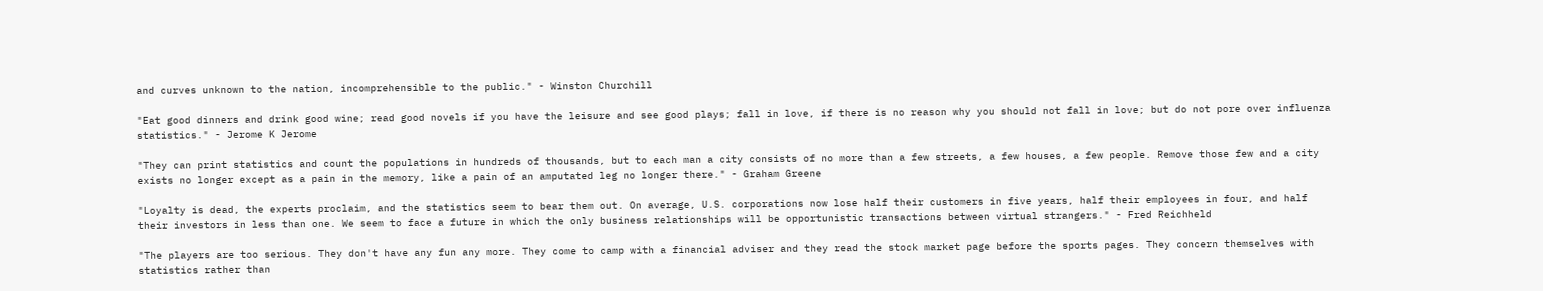and curves unknown to the nation, incomprehensible to the public." - Winston Churchill

"Eat good dinners and drink good wine; read good novels if you have the leisure and see good plays; fall in love, if there is no reason why you should not fall in love; but do not pore over influenza statistics." - Jerome K Jerome

"They can print statistics and count the populations in hundreds of thousands, but to each man a city consists of no more than a few streets, a few houses, a few people. Remove those few and a city exists no longer except as a pain in the memory, like a pain of an amputated leg no longer there." - Graham Greene

"Loyalty is dead, the experts proclaim, and the statistics seem to bear them out. On average, U.S. corporations now lose half their customers in five years, half their employees in four, and half their investors in less than one. We seem to face a future in which the only business relationships will be opportunistic transactions between virtual strangers." - Fred Reichheld

"The players are too serious. They don't have any fun any more. They come to camp with a financial adviser and they read the stock market page before the sports pages. They concern themselves with statistics rather than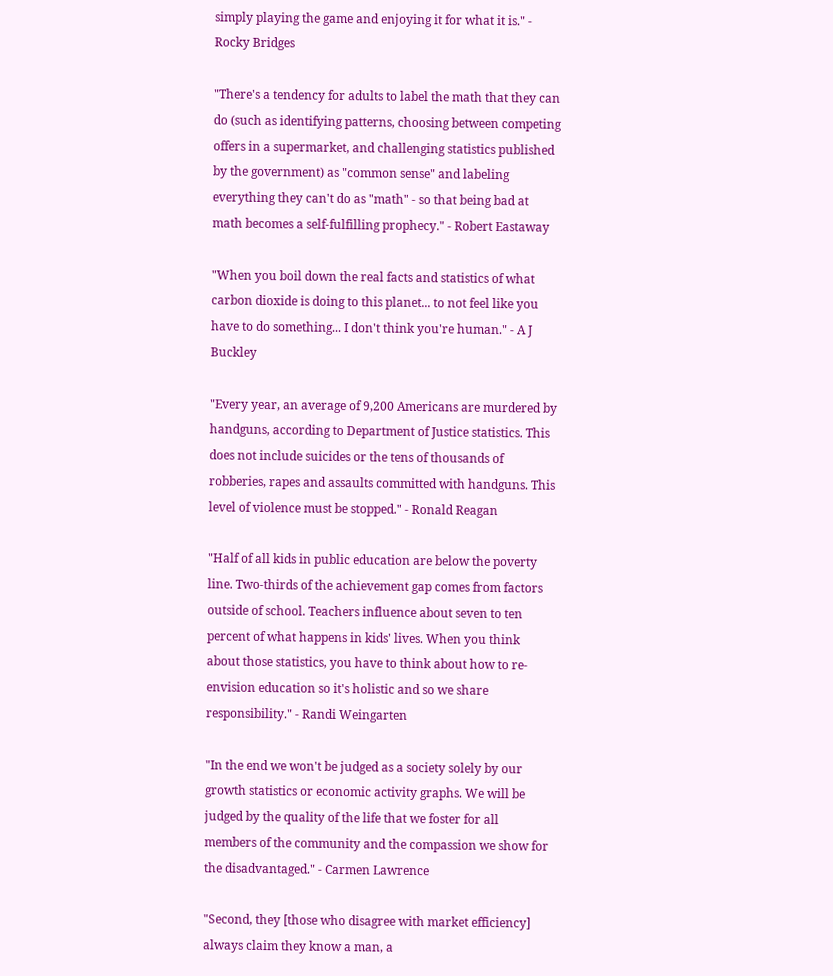simply playing the game and enjoying it for what it is." - Rocky Bridges

"There's a tendency for adults to label the math that they can do (such as identifying patterns, choosing between competing offers in a supermarket, and challenging statistics published by the government) as "common sense" and labeling everything they can't do as "math" - so that being bad at math becomes a self-fulfilling prophecy." - Robert Eastaway

"When you boil down the real facts and statistics of what carbon dioxide is doing to this planet... to not feel like you have to do something... I don't think you're human." - A J Buckley

"Every year, an average of 9,200 Americans are murdered by handguns, according to Department of Justice statistics. This does not include suicides or the tens of thousands of robberies, rapes and assaults committed with handguns. This level of violence must be stopped." - Ronald Reagan

"Half of all kids in public education are below the poverty line. Two-thirds of the achievement gap comes from factors outside of school. Teachers influence about seven to ten percent of what happens in kids' lives. When you think about those statistics, you have to think about how to re-envision education so it's holistic and so we share responsibility." - Randi Weingarten

"In the end we won't be judged as a society solely by our growth statistics or economic activity graphs. We will be judged by the quality of the life that we foster for all members of the community and the compassion we show for the disadvantaged." - Carmen Lawrence

"Second, they [those who disagree with market efficiency] always claim they know a man, a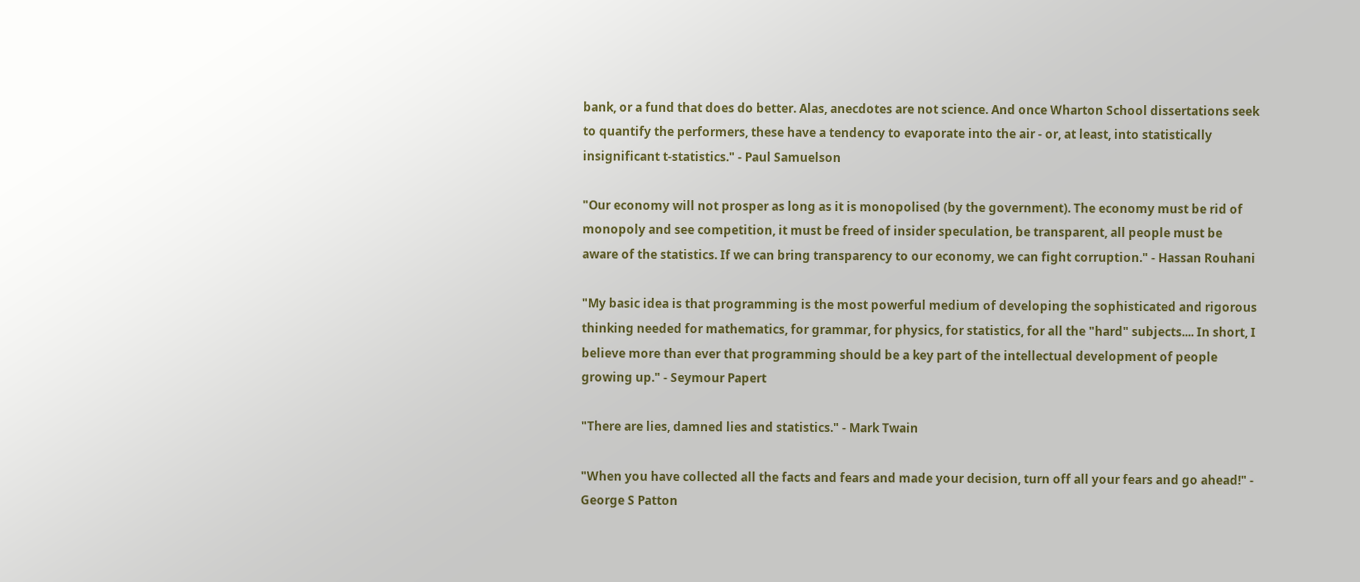bank, or a fund that does do better. Alas, anecdotes are not science. And once Wharton School dissertations seek to quantify the performers, these have a tendency to evaporate into the air - or, at least, into statistically insignificant t-statistics." - Paul Samuelson

"Our economy will not prosper as long as it is monopolised (by the government). The economy must be rid of monopoly and see competition, it must be freed of insider speculation, be transparent, all people must be aware of the statistics. If we can bring transparency to our economy, we can fight corruption." - Hassan Rouhani

"My basic idea is that programming is the most powerful medium of developing the sophisticated and rigorous thinking needed for mathematics, for grammar, for physics, for statistics, for all the "hard" subjects.... In short, I believe more than ever that programming should be a key part of the intellectual development of people growing up." - Seymour Papert

"There are lies, damned lies and statistics." - Mark Twain

"When you have collected all the facts and fears and made your decision, turn off all your fears and go ahead!" - George S Patton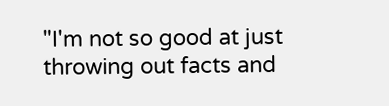"I'm not so good at just throwing out facts and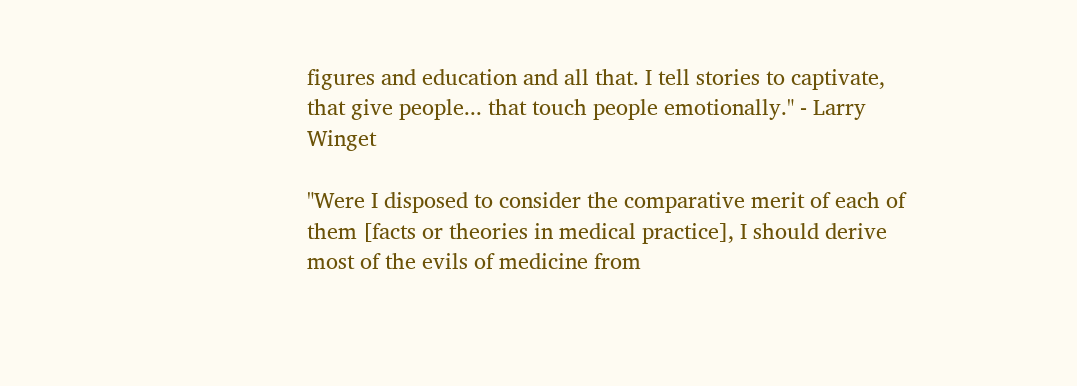figures and education and all that. I tell stories to captivate, that give people... that touch people emotionally." - Larry Winget

"Were I disposed to consider the comparative merit of each of them [facts or theories in medical practice], I should derive most of the evils of medicine from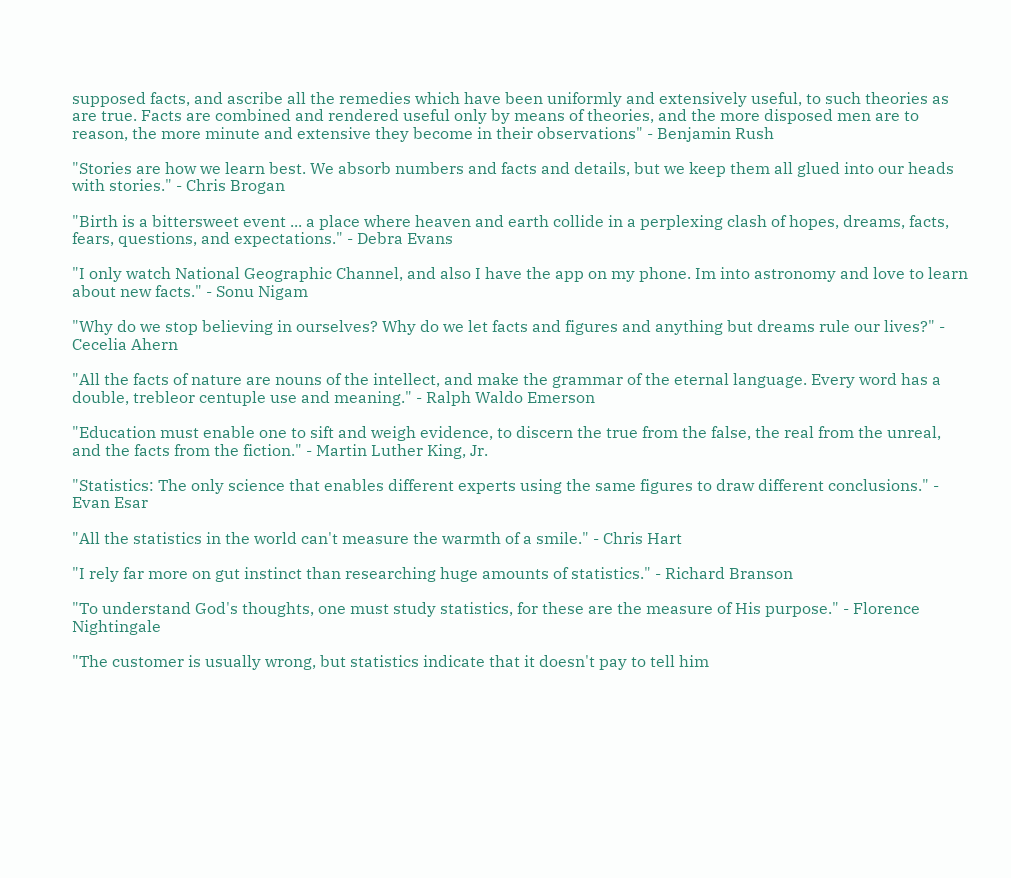supposed facts, and ascribe all the remedies which have been uniformly and extensively useful, to such theories as are true. Facts are combined and rendered useful only by means of theories, and the more disposed men are to reason, the more minute and extensive they become in their observations" - Benjamin Rush

"Stories are how we learn best. We absorb numbers and facts and details, but we keep them all glued into our heads with stories." - Chris Brogan

"Birth is a bittersweet event ... a place where heaven and earth collide in a perplexing clash of hopes, dreams, facts, fears, questions, and expectations." - Debra Evans

"I only watch National Geographic Channel, and also I have the app on my phone. Im into astronomy and love to learn about new facts." - Sonu Nigam

"Why do we stop believing in ourselves? Why do we let facts and figures and anything but dreams rule our lives?" - Cecelia Ahern

"All the facts of nature are nouns of the intellect, and make the grammar of the eternal language. Every word has a double, trebleor centuple use and meaning." - Ralph Waldo Emerson

"Education must enable one to sift and weigh evidence, to discern the true from the false, the real from the unreal, and the facts from the fiction." - Martin Luther King, Jr.

"Statistics: The only science that enables different experts using the same figures to draw different conclusions." - Evan Esar

"All the statistics in the world can't measure the warmth of a smile." - Chris Hart

"I rely far more on gut instinct than researching huge amounts of statistics." - Richard Branson

"To understand God's thoughts, one must study statistics, for these are the measure of His purpose." - Florence Nightingale

"The customer is usually wrong, but statistics indicate that it doesn't pay to tell him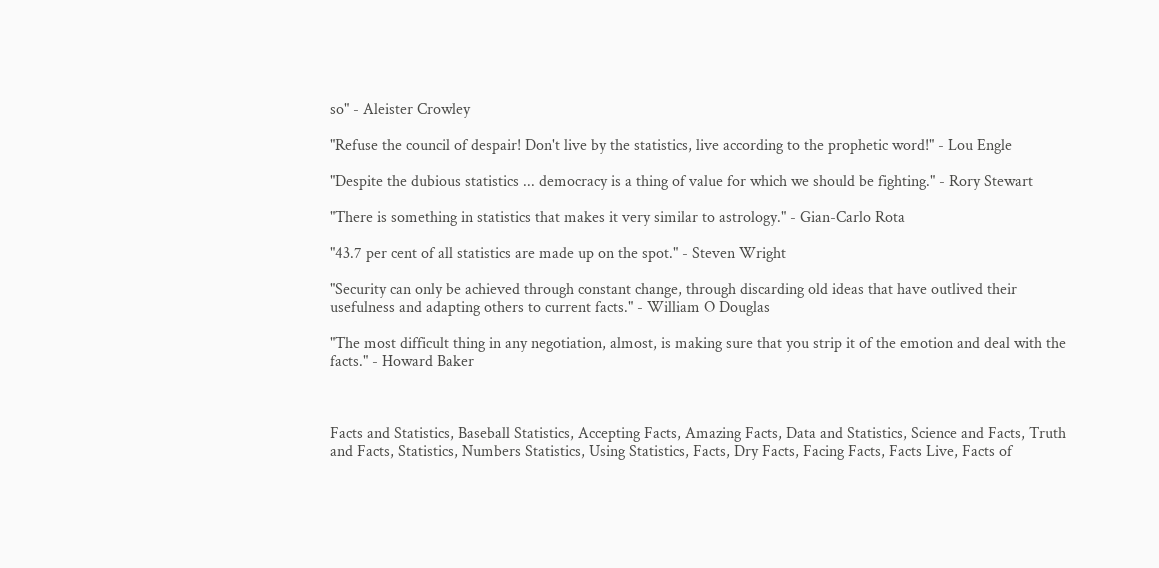so" - Aleister Crowley

"Refuse the council of despair! Don't live by the statistics, live according to the prophetic word!" - Lou Engle

"Despite the dubious statistics ... democracy is a thing of value for which we should be fighting." - Rory Stewart

"There is something in statistics that makes it very similar to astrology." - Gian-Carlo Rota

"43.7 per cent of all statistics are made up on the spot." - Steven Wright

"Security can only be achieved through constant change, through discarding old ideas that have outlived their usefulness and adapting others to current facts." - William O Douglas

"The most difficult thing in any negotiation, almost, is making sure that you strip it of the emotion and deal with the facts." - Howard Baker



Facts and Statistics, Baseball Statistics, Accepting Facts, Amazing Facts, Data and Statistics, Science and Facts, Truth and Facts, Statistics, Numbers Statistics, Using Statistics, Facts, Dry Facts, Facing Facts, Facts Live, Facts of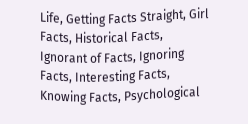Life, Getting Facts Straight, Girl Facts, Historical Facts, Ignorant of Facts, Ignoring Facts, Interesting Facts, Knowing Facts, Psychological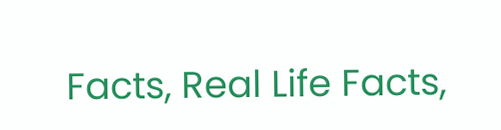Facts, Real Life Facts,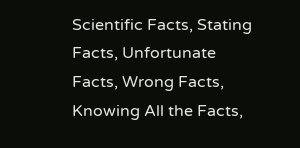Scientific Facts, Stating Facts, Unfortunate Facts, Wrong Facts, Knowing All the Facts,